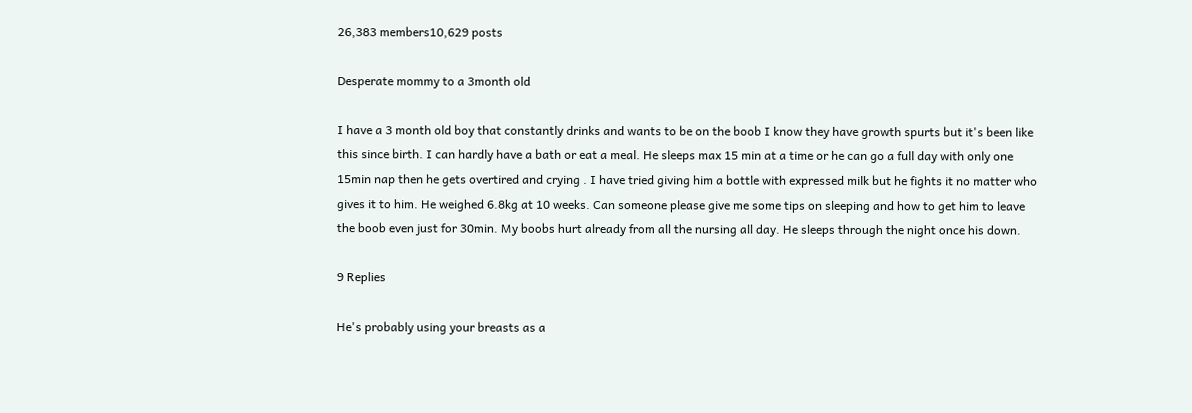26,383 members10,629 posts

Desperate mommy to a 3month old

I have a 3 month old boy that constantly drinks and wants to be on the boob I know they have growth spurts but it's been like this since birth. I can hardly have a bath or eat a meal. He sleeps max 15 min at a time or he can go a full day with only one 15min nap then he gets overtired and crying . I have tried giving him a bottle with expressed milk but he fights it no matter who gives it to him. He weighed 6.8kg at 10 weeks. Can someone please give me some tips on sleeping and how to get him to leave the boob even just for 30min. My boobs hurt already from all the nursing all day. He sleeps through the night once his down.

9 Replies

He's probably using your breasts as a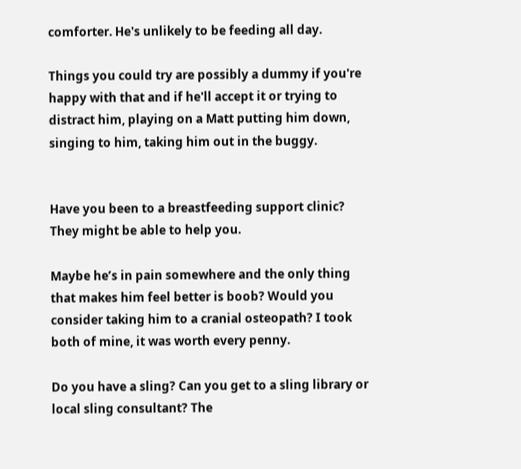comforter. He's unlikely to be feeding all day.

Things you could try are possibly a dummy if you're happy with that and if he'll accept it or trying to distract him, playing on a Matt putting him down, singing to him, taking him out in the buggy.


Have you been to a breastfeeding support clinic? They might be able to help you.

Maybe he’s in pain somewhere and the only thing that makes him feel better is boob? Would you consider taking him to a cranial osteopath? I took both of mine, it was worth every penny.

Do you have a sling? Can you get to a sling library or local sling consultant? The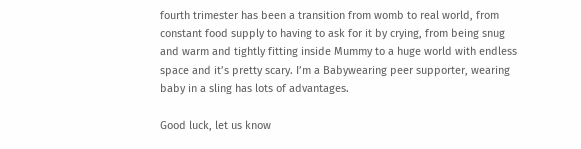fourth trimester has been a transition from womb to real world, from constant food supply to having to ask for it by crying, from being snug and warm and tightly fitting inside Mummy to a huge world with endless space and it’s pretty scary. I’m a Babywearing peer supporter, wearing baby in a sling has lots of advantages.

Good luck, let us know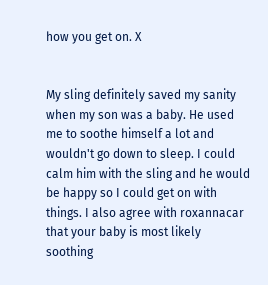how you get on. X


My sling definitely saved my sanity when my son was a baby. He used me to soothe himself a lot and wouldn't go down to sleep. I could calm him with the sling and he would be happy so I could get on with things. I also agree with roxannacar that your baby is most likely soothing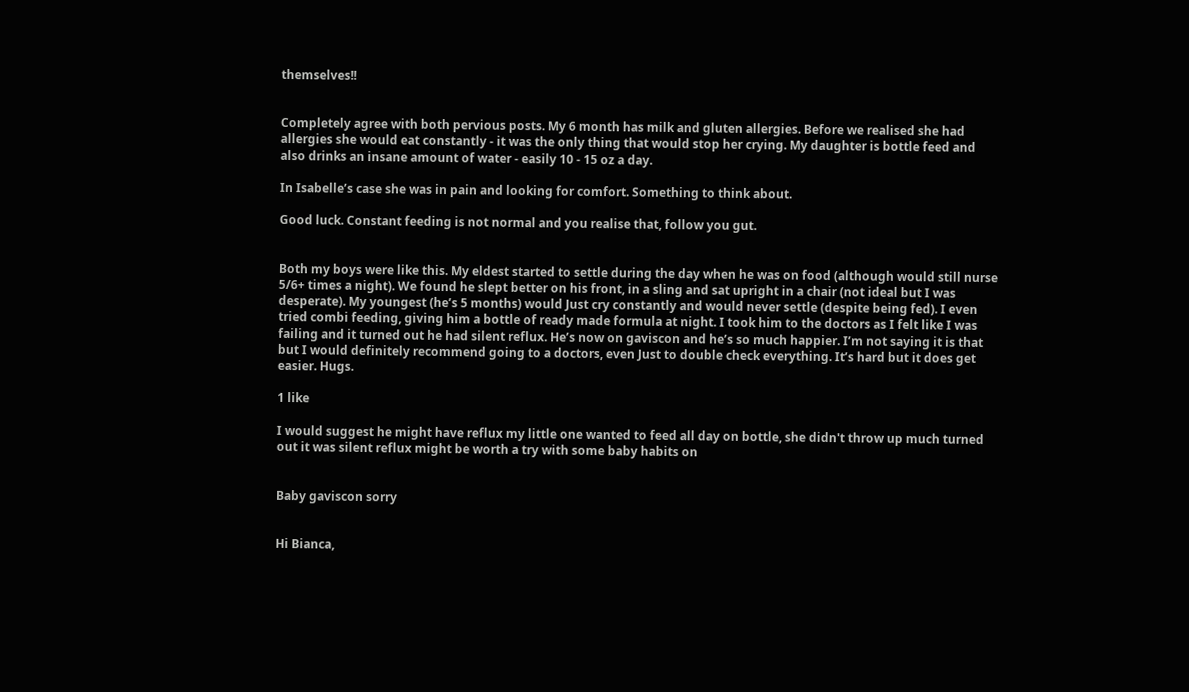themselves!!


Completely agree with both pervious posts. My 6 month has milk and gluten allergies. Before we realised she had allergies she would eat constantly - it was the only thing that would stop her crying. My daughter is bottle feed and also drinks an insane amount of water - easily 10 - 15 oz a day.

In Isabelle’s case she was in pain and looking for comfort. Something to think about.

Good luck. Constant feeding is not normal and you realise that, follow you gut.


Both my boys were like this. My eldest started to settle during the day when he was on food (although would still nurse 5/6+ times a night). We found he slept better on his front, in a sling and sat upright in a chair (not ideal but I was desperate). My youngest (he’s 5 months) would Just cry constantly and would never settle (despite being fed). I even tried combi feeding, giving him a bottle of ready made formula at night. I took him to the doctors as I felt like I was failing and it turned out he had silent reflux. He’s now on gaviscon and he’s so much happier. I’m not saying it is that but I would definitely recommend going to a doctors, even Just to double check everything. It’s hard but it does get easier. Hugs.

1 like

I would suggest he might have reflux my little one wanted to feed all day on bottle, she didn't throw up much turned out it was silent reflux might be worth a try with some baby habits on


Baby gaviscon sorry


Hi Bianca,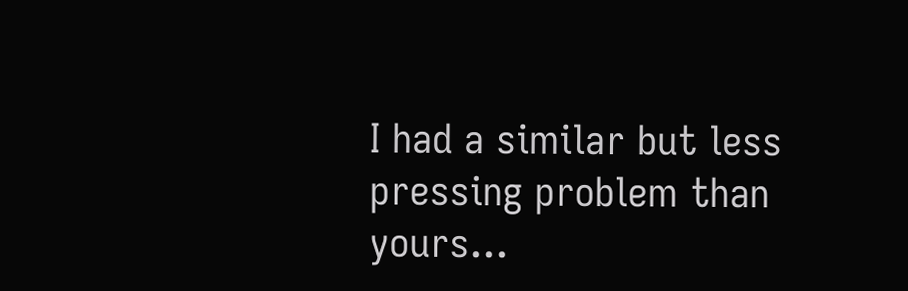I had a similar but less pressing problem than yours...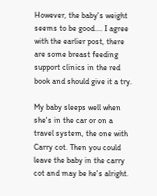However, the baby's weight seems to be good.... I agree with the earlier post, there are some breast feeding support clinics in the red book and should give it a try.

My baby sleeps well when she's in the car or on a travel system, the one with Carry cot. Then you could leave the baby in the carry cot and may be he's alright.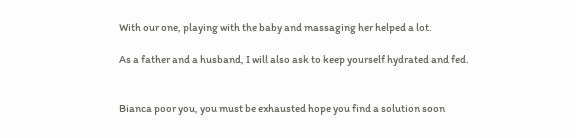With our one, playing with the baby and massaging her helped a lot.

As a father and a husband, I will also ask to keep yourself hydrated and fed.


Bianca poor you, you must be exhausted hope you find a solution soon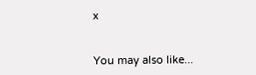x


You may also like...